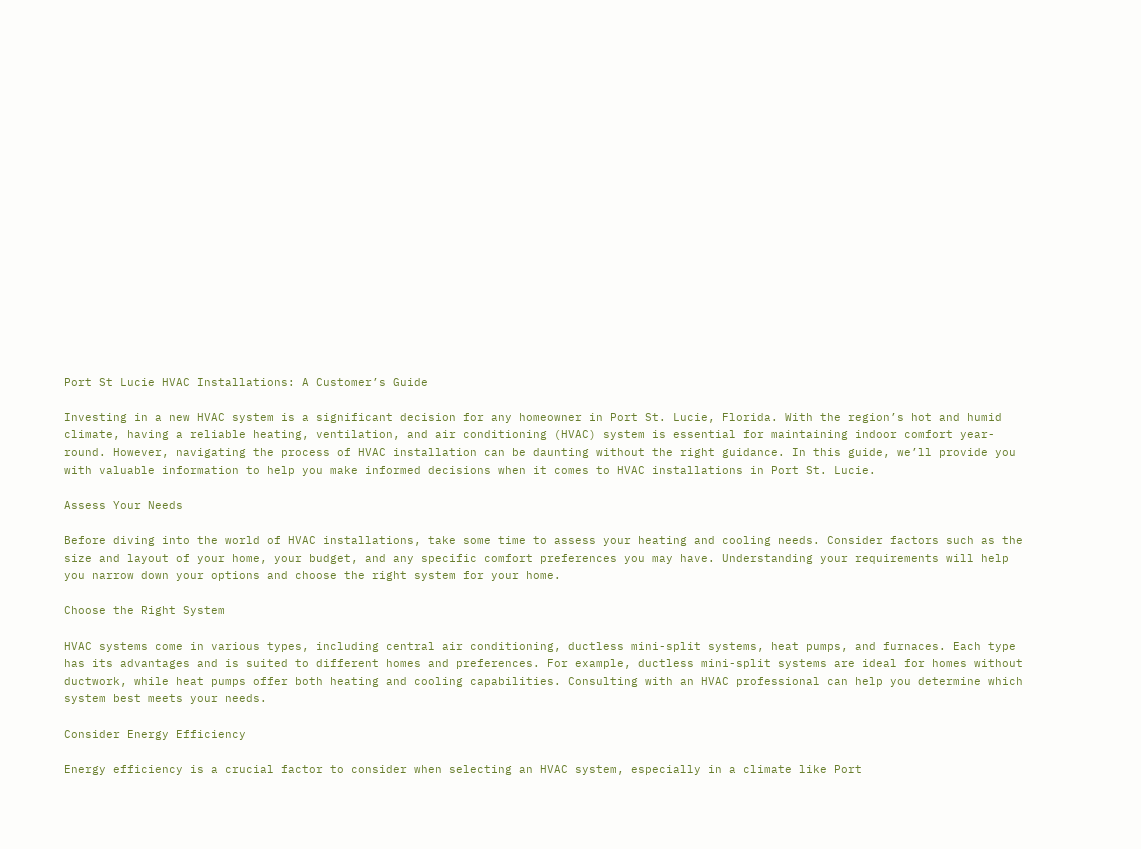Port St Lucie HVAC Installations: A Customer’s Guide

Investing in a new HVAC system is a significant decision for any homeowner in Port St. Lucie, Florida. With the region’s hot and humid climate, having a reliable heating, ventilation, and air conditioning (HVAC) system is essential for maintaining indoor comfort year-round. However, navigating the process of HVAC installation can be daunting without the right guidance. In this guide, we’ll provide you with valuable information to help you make informed decisions when it comes to HVAC installations in Port St. Lucie.

Assess Your Needs

Before diving into the world of HVAC installations, take some time to assess your heating and cooling needs. Consider factors such as the size and layout of your home, your budget, and any specific comfort preferences you may have. Understanding your requirements will help you narrow down your options and choose the right system for your home.

Choose the Right System

HVAC systems come in various types, including central air conditioning, ductless mini-split systems, heat pumps, and furnaces. Each type has its advantages and is suited to different homes and preferences. For example, ductless mini-split systems are ideal for homes without ductwork, while heat pumps offer both heating and cooling capabilities. Consulting with an HVAC professional can help you determine which system best meets your needs.

Consider Energy Efficiency

Energy efficiency is a crucial factor to consider when selecting an HVAC system, especially in a climate like Port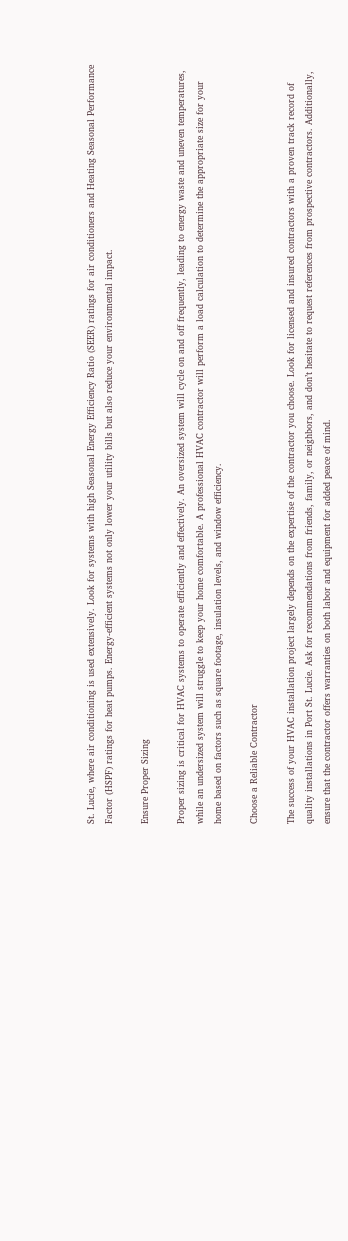St. Lucie, where air conditioning is used extensively. Look for systems with high Seasonal Energy Efficiency Ratio (SEER) ratings for air conditioners and Heating Seasonal Performance Factor (HSPF) ratings for heat pumps. Energy-efficient systems not only lower your utility bills but also reduce your environmental impact.

Ensure Proper Sizing

Proper sizing is critical for HVAC systems to operate efficiently and effectively. An oversized system will cycle on and off frequently, leading to energy waste and uneven temperatures, while an undersized system will struggle to keep your home comfortable. A professional HVAC contractor will perform a load calculation to determine the appropriate size for your home based on factors such as square footage, insulation levels, and window efficiency.

Choose a Reliable Contractor

The success of your HVAC installation project largely depends on the expertise of the contractor you choose. Look for licensed and insured contractors with a proven track record of quality installations in Port St. Lucie. Ask for recommendations from friends, family, or neighbors, and don’t hesitate to request references from prospective contractors. Additionally, ensure that the contractor offers warranties on both labor and equipment for added peace of mind.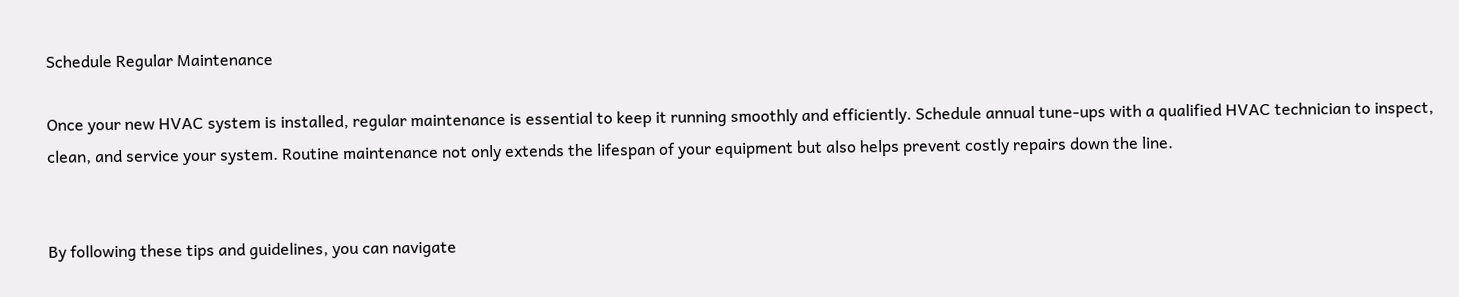Schedule Regular Maintenance

Once your new HVAC system is installed, regular maintenance is essential to keep it running smoothly and efficiently. Schedule annual tune-ups with a qualified HVAC technician to inspect, clean, and service your system. Routine maintenance not only extends the lifespan of your equipment but also helps prevent costly repairs down the line.


By following these tips and guidelines, you can navigate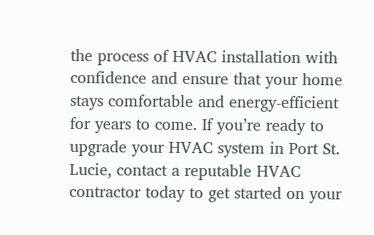the process of HVAC installation with confidence and ensure that your home stays comfortable and energy-efficient for years to come. If you’re ready to upgrade your HVAC system in Port St. Lucie, contact a reputable HVAC contractor today to get started on your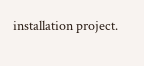installation project.